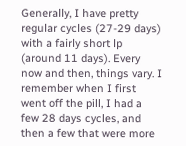Generally, I have pretty regular cycles (27-29 days) with a fairly short lp (around 11 days). Every now and then, things vary. I remember when I first went off the pill, I had a few 28 days cycles, and then a few that were more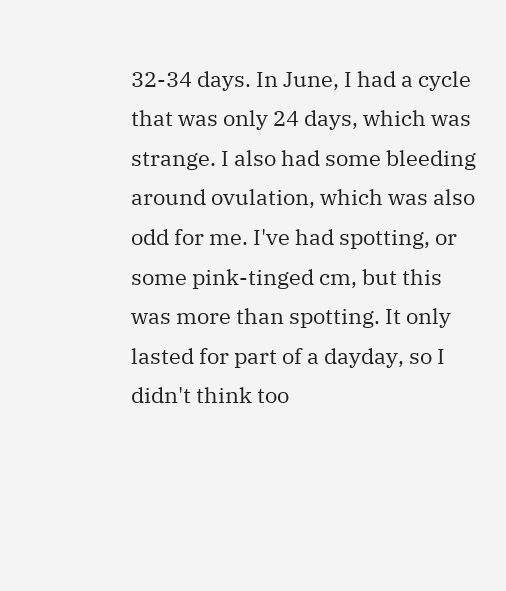32-34 days. In June, I had a cycle that was only 24 days, which was strange. I also had some bleeding around ovulation, which was also odd for me. I've had spotting, or some pink-tinged cm, but this was more than spotting. It only lasted for part of a dayday, so I didn't think too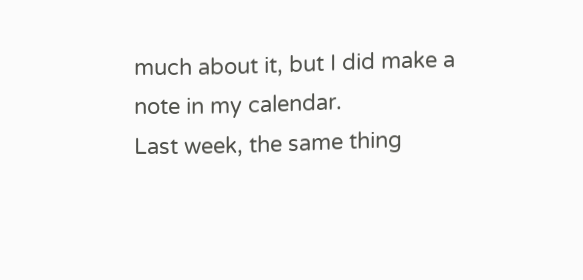much about it, but I did make a note in my calendar.
Last week, the same thing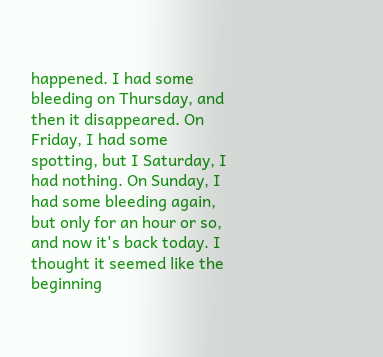happened. I had some bleeding on Thursday, and then it disappeared. On Friday, I had some spotting, but I Saturday, I had nothing. On Sunday, I had some bleeding again, but only for an hour or so, and now it's back today. I thought it seemed like the beginning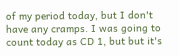of my period today, but I don't have any cramps. I was going to count today as CD 1, but but it's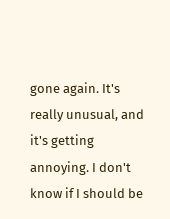gone again. It's really unusual, and it's getting annoying. I don't know if I should be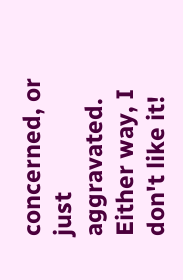concerned, or just aggravated. Either way, I don't like it!